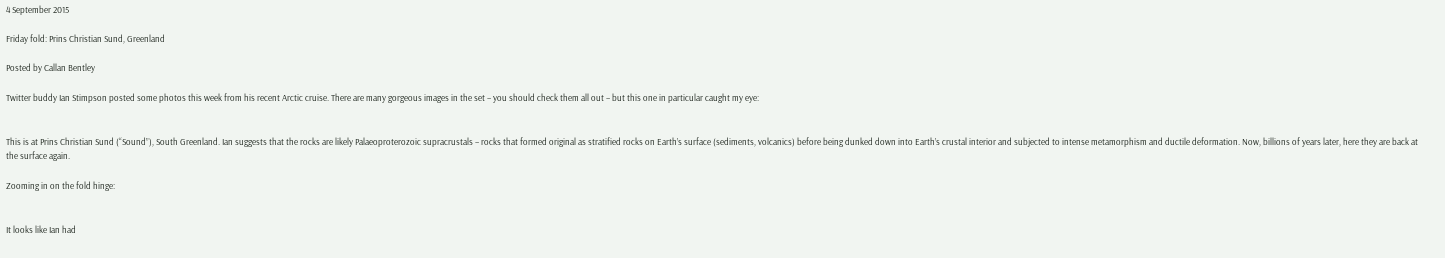4 September 2015

Friday fold: Prins Christian Sund, Greenland

Posted by Callan Bentley

Twitter buddy Ian Stimpson posted some photos this week from his recent Arctic cruise. There are many gorgeous images in the set – you should check them all out – but this one in particular caught my eye:


This is at Prins Christian Sund (“Sound”), South Greenland. Ian suggests that the rocks are likely Palaeoproterozoic supracrustals – rocks that formed original as stratified rocks on Earth’s surface (sediments, volcanics) before being dunked down into Earth’s crustal interior and subjected to intense metamorphism and ductile deformation. Now, billions of years later, here they are back at the surface again.

Zooming in on the fold hinge:


It looks like Ian had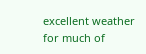excellent weather for much of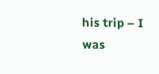his trip – I was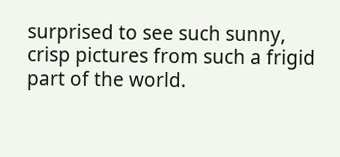surprised to see such sunny, crisp pictures from such a frigid part of the world.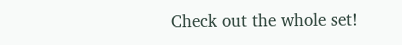Check out the whole set!